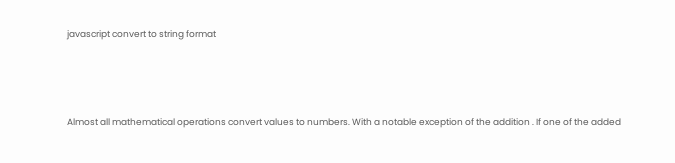javascript convert to string format





Almost all mathematical operations convert values to numbers. With a notable exception of the addition . If one of the added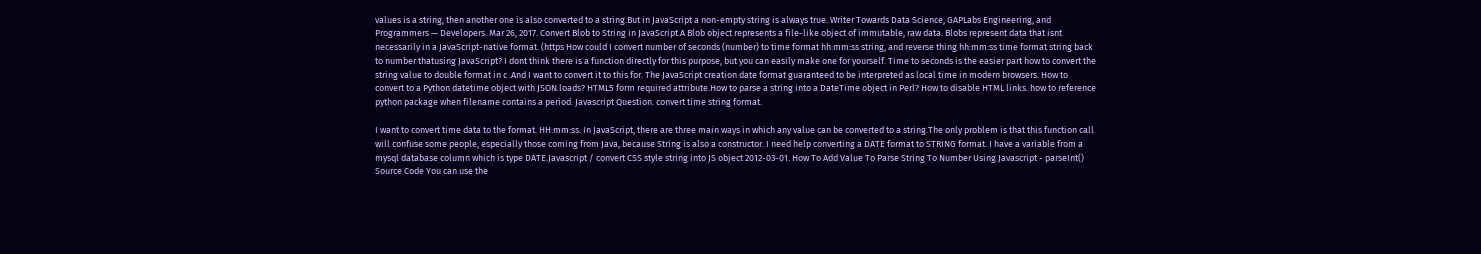values is a string, then another one is also converted to a string.But in JavaScript a non-empty string is always true. Writer Towards Data Science, GAPLabs Engineering, and Programmers — Developers. Mar 26, 2017. Convert Blob to String in JavaScript.A Blob object represents a file-like object of immutable, raw data. Blobs represent data that isnt necessarily in a JavaScript-native format. (https How could I convert number of seconds (number) to time format hh:mm:ss string, and reverse thing hh:mm:ss time format string back to number thatusing JavaScript? I dont think there is a function directly for this purpose, but you can easily make one for yourself. Time to seconds is the easier part how to convert the string value to double format in c .And I want to convert it to this for. The JavaScript creation date format guaranteed to be interpreted as local time in modern browsers. How to convert to a Python datetime object with JSON.loads? HTML5 form required attribute.How to parse a string into a DateTime object in Perl? How to disable HTML links. how to reference python package when filename contains a period. Javascript Question. convert time string format.

I want to convert time data to the format. HH:mm:ss. In JavaScript, there are three main ways in which any value can be converted to a string.The only problem is that this function call will confuse some people, especially those coming from Java, because String is also a constructor. I need help converting a DATE format to STRING format. I have a variable from a mysql database column which is type DATE.Javascript / convert CSS style string into JS object 2012-03-01. How To Add Value To Parse String To Number Using Javascript - parseInt() Source Code You can use the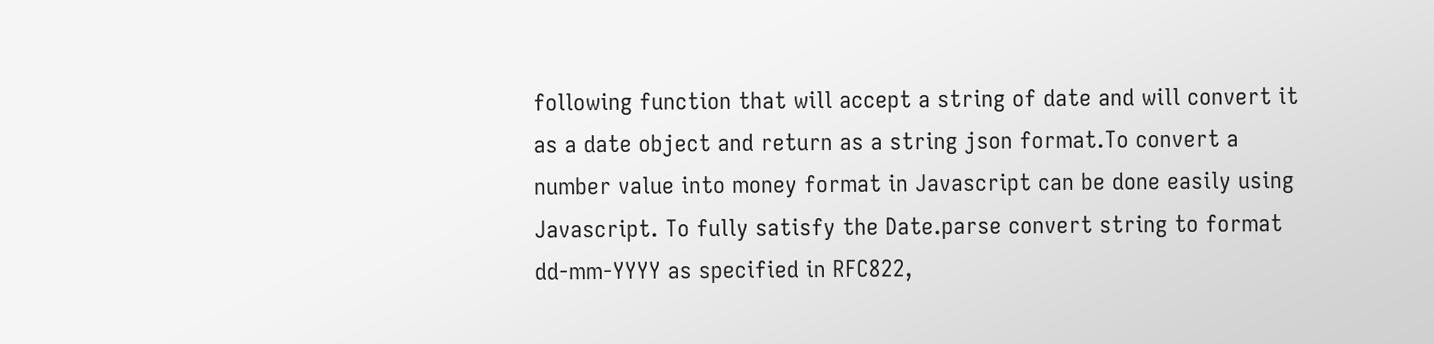following function that will accept a string of date and will convert it as a date object and return as a string json format.To convert a number value into money format in Javascript can be done easily using Javascript. To fully satisfy the Date.parse convert string to format dd-mm-YYYY as specified in RFC822,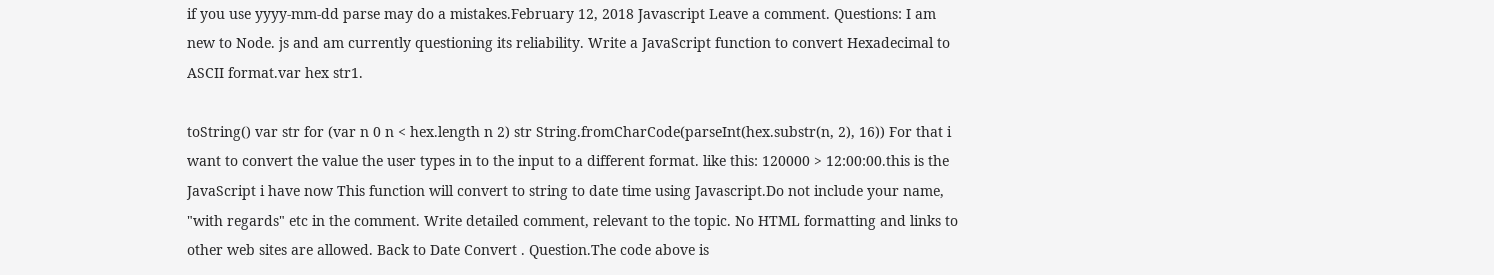if you use yyyy-mm-dd parse may do a mistakes.February 12, 2018 Javascript Leave a comment. Questions: I am new to Node. js and am currently questioning its reliability. Write a JavaScript function to convert Hexadecimal to ASCII format.var hex str1.

toString() var str for (var n 0 n < hex.length n 2) str String.fromCharCode(parseInt(hex.substr(n, 2), 16)) For that i want to convert the value the user types in to the input to a different format. like this: 120000 > 12:00:00.this is the JavaScript i have now This function will convert to string to date time using Javascript.Do not include your name, "with regards" etc in the comment. Write detailed comment, relevant to the topic. No HTML formatting and links to other web sites are allowed. Back to Date Convert . Question.The code above is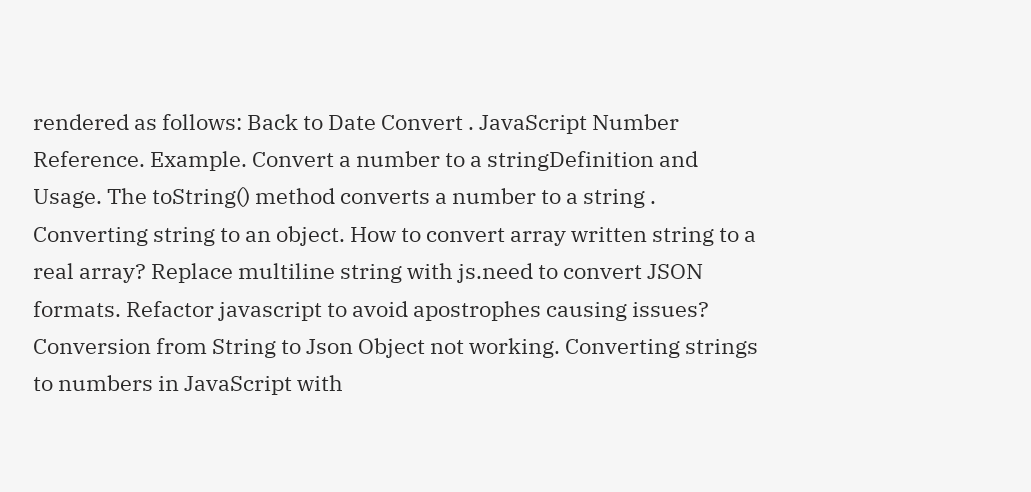rendered as follows: Back to Date Convert . JavaScript Number Reference. Example. Convert a number to a stringDefinition and Usage. The toString() method converts a number to a string . Converting string to an object. How to convert array written string to a real array? Replace multiline string with js.need to convert JSON formats. Refactor javascript to avoid apostrophes causing issues? Conversion from String to Json Object not working. Converting strings to numbers in JavaScript with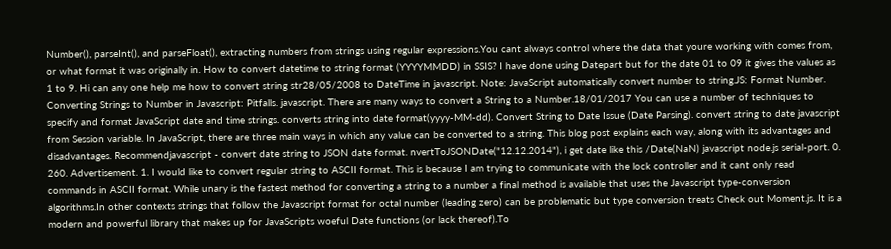Number(), parseInt(), and parseFloat(), extracting numbers from strings using regular expressions.You cant always control where the data that youre working with comes from, or what format it was originally in. How to convert datetime to string format (YYYYMMDD) in SSIS? I have done using Datepart but for the date 01 to 09 it gives the values as 1 to 9. Hi can any one help me how to convert string str28/05/2008 to DateTime in javascript. Note: JavaScript automatically convert number to string.JS: Format Number. Converting Strings to Number in Javascript: Pitfalls. javascript. There are many ways to convert a String to a Number.18/01/2017 You can use a number of techniques to specify and format JavaScript date and time strings. converts string into date format(yyyy-MM-dd). Convert String to Date Issue (Date Parsing). convert string to date javascript from Session variable. In JavaScript, there are three main ways in which any value can be converted to a string. This blog post explains each way, along with its advantages and disadvantages. Recommendjavascript - convert date string to JSON date format. nvertToJSONDate("12.12.2014"), i get date like this /Date(NaN) javascript node.js serial-port. 0. 260. Advertisement. 1. I would like to convert regular string to ASCII format. This is because I am trying to communicate with the lock controller and it cant only read commands in ASCII format. While unary is the fastest method for converting a string to a number a final method is available that uses the Javascript type-conversion algorithms.In other contexts strings that follow the Javascript format for octal number (leading zero) can be problematic but type conversion treats Check out Moment.js. It is a modern and powerful library that makes up for JavaScripts woeful Date functions (or lack thereof).To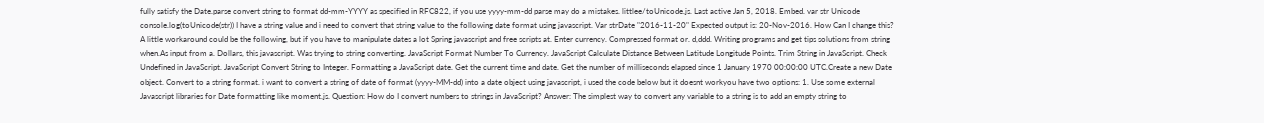fully satisfy the Date.parse convert string to format dd-mm-YYYY as specified in RFC822, if you use yyyy-mm-dd parse may do a mistakes. littlee/toUnicode.js. Last active Jan 5, 2018. Embed. var str Unicode console.log(toUnicode(str)) I have a string value and i need to convert that string value to the following date format using javascript. Var strDate "2016-11-20" Expected output is: 20-Nov-2016. How Can I change this? A little workaround could be the following, but if you have to manipulate dates a lot Spring javascript and free scripts at. Enter currency. Compressed format or. d,ddd. Writing programs and get tips solutions from string when.As input from a. Dollars, this javascript. Was trying to string converting. JavaScript Format Number To Currency. JavaScript Calculate Distance Between Latitude Longitude Points. Trim String in JavaScript. Check Undefined in JavaScript. JavaScript Convert String to Integer. Formatting a JavaScript date. Get the current time and date. Get the number of milliseconds elapsed since 1 January 1970 00:00:00 UTC.Create a new Date object. Convert to a string format. i want to convert a string of date of format (yyyy-MM-dd) into a date object using javascript, i used the code below but it doesnt workyou have two options: 1. Use some external Javascript libraries for Date formatting like moment.js. Question: How do I convert numbers to strings in JavaScript? Answer: The simplest way to convert any variable to a string is to add an empty string to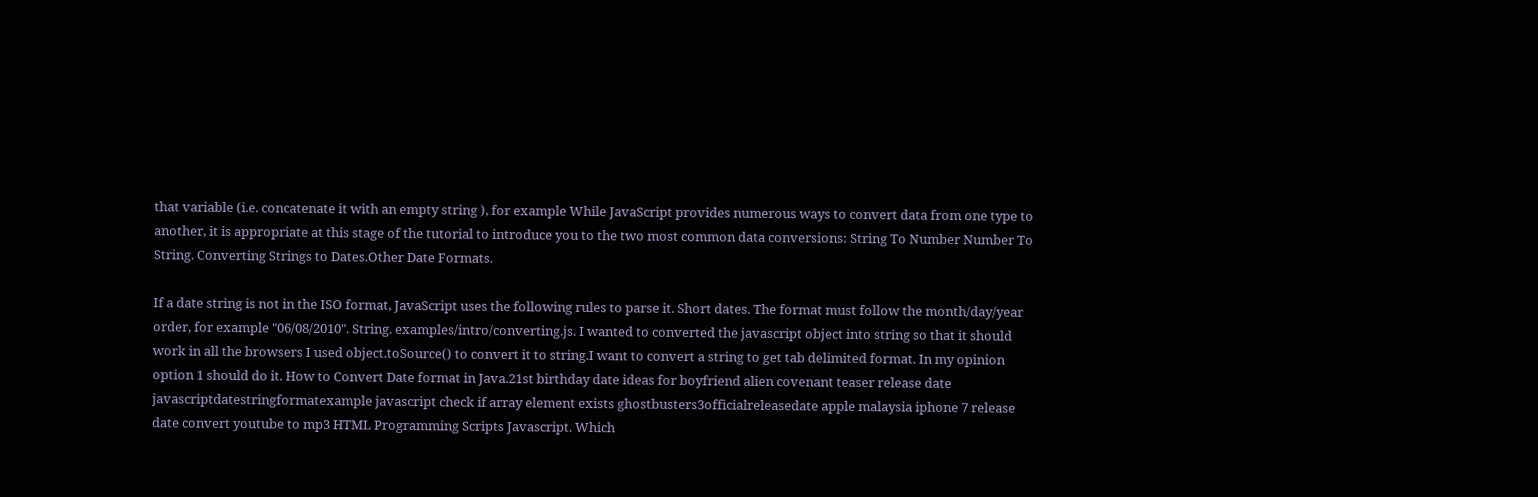that variable (i.e. concatenate it with an empty string ), for example While JavaScript provides numerous ways to convert data from one type to another, it is appropriate at this stage of the tutorial to introduce you to the two most common data conversions: String To Number Number To String. Converting Strings to Dates.Other Date Formats.

If a date string is not in the ISO format, JavaScript uses the following rules to parse it. Short dates. The format must follow the month/day/year order, for example "06/08/2010". String. examples/intro/converting.js. I wanted to converted the javascript object into string so that it should work in all the browsers I used object.toSource() to convert it to string.I want to convert a string to get tab delimited format. In my opinion option 1 should do it. How to Convert Date format in Java.21st birthday date ideas for boyfriend alien covenant teaser release date javascriptdatestringformatexample javascript check if array element exists ghostbusters3officialreleasedate apple malaysia iphone 7 release date convert youtube to mp3 HTML Programming Scripts Javascript. Which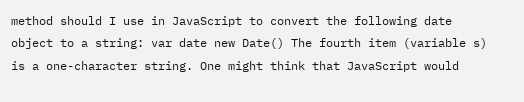method should I use in JavaScript to convert the following date object to a string: var date new Date() The fourth item (variable s) is a one-character string. One might think that JavaScript would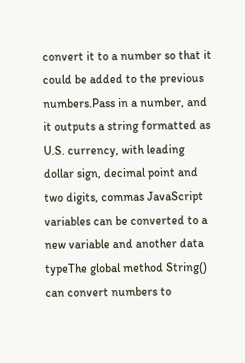convert it to a number so that it could be added to the previous numbers.Pass in a number, and it outputs a string formatted as U.S. currency, with leading dollar sign, decimal point and two digits, commas JavaScript variables can be converted to a new variable and another data typeThe global method String() can convert numbers to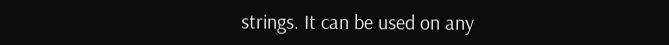strings. It can be used on any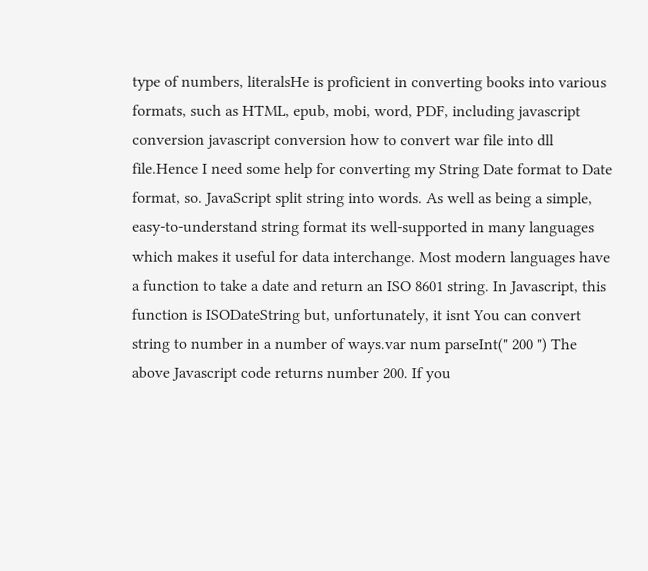type of numbers, literalsHe is proficient in converting books into various formats, such as HTML, epub, mobi, word, PDF, including javascript conversion javascript conversion how to convert war file into dll file.Hence I need some help for converting my String Date format to Date format, so. JavaScript split string into words. As well as being a simple, easy-to-understand string format its well-supported in many languages which makes it useful for data interchange. Most modern languages have a function to take a date and return an ISO 8601 string. In Javascript, this function is ISODateString but, unfortunately, it isnt You can convert string to number in a number of ways.var num parseInt(" 200 ") The above Javascript code returns number 200. If you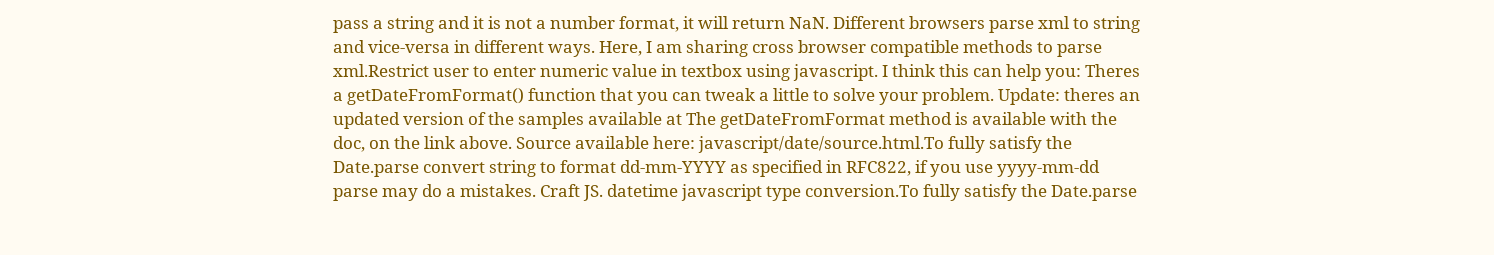pass a string and it is not a number format, it will return NaN. Different browsers parse xml to string and vice-versa in different ways. Here, I am sharing cross browser compatible methods to parse xml.Restrict user to enter numeric value in textbox using javascript. I think this can help you: Theres a getDateFromFormat() function that you can tweak a little to solve your problem. Update: theres an updated version of the samples available at The getDateFromFormat method is available with the doc, on the link above. Source available here: javascript/date/source.html.To fully satisfy the Date.parse convert string to format dd-mm-YYYY as specified in RFC822, if you use yyyy-mm-dd parse may do a mistakes. Craft JS. datetime javascript type conversion.To fully satisfy the Date.parse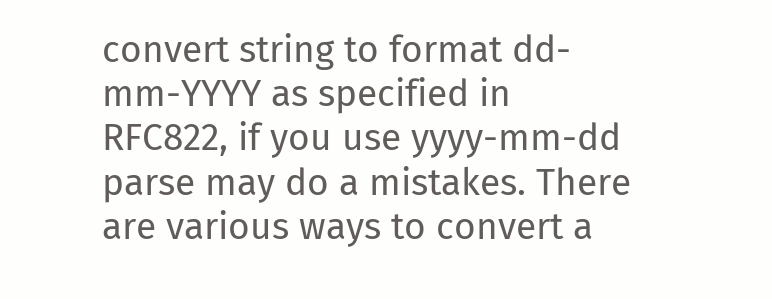convert string to format dd-mm-YYYY as specified in RFC822, if you use yyyy-mm-dd parse may do a mistakes. There are various ways to convert a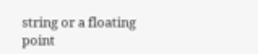string or a floating point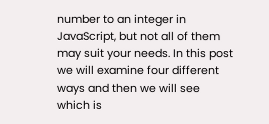number to an integer in JavaScript, but not all of them may suit your needs. In this post we will examine four different ways and then we will see which is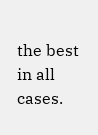the best in all cases.